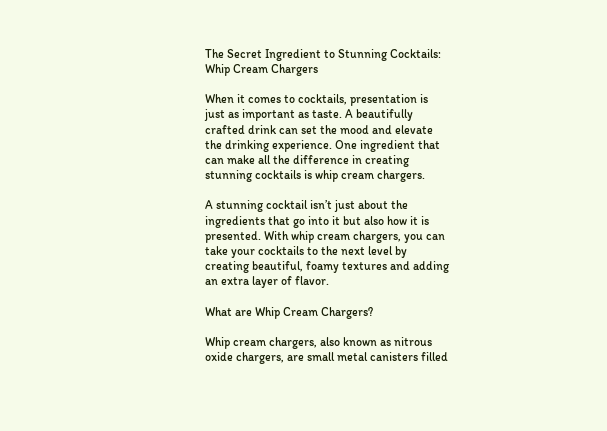The Secret Ingredient to Stunning Cocktails: Whip Cream Chargers

When it comes to cocktails, presentation is just as important as taste. A beautifully crafted drink can set the mood and elevate the drinking experience. One ingredient that can make all the difference in creating stunning cocktails is whip cream chargers.

A stunning cocktail isn’t just about the ingredients that go into it but also how it is presented. With whip cream chargers, you can take your cocktails to the next level by creating beautiful, foamy textures and adding an extra layer of flavor.

What are Whip Cream Chargers?

Whip cream chargers, also known as nitrous oxide chargers, are small metal canisters filled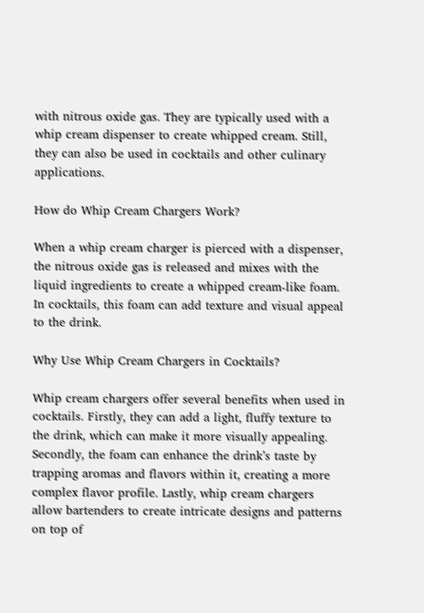with nitrous oxide gas. They are typically used with a whip cream dispenser to create whipped cream. Still, they can also be used in cocktails and other culinary applications.

How do Whip Cream Chargers Work?

When a whip cream charger is pierced with a dispenser, the nitrous oxide gas is released and mixes with the liquid ingredients to create a whipped cream-like foam. In cocktails, this foam can add texture and visual appeal to the drink.

Why Use Whip Cream Chargers in Cocktails?

Whip cream chargers offer several benefits when used in cocktails. Firstly, they can add a light, fluffy texture to the drink, which can make it more visually appealing. Secondly, the foam can enhance the drink’s taste by trapping aromas and flavors within it, creating a more complex flavor profile. Lastly, whip cream chargers allow bartenders to create intricate designs and patterns on top of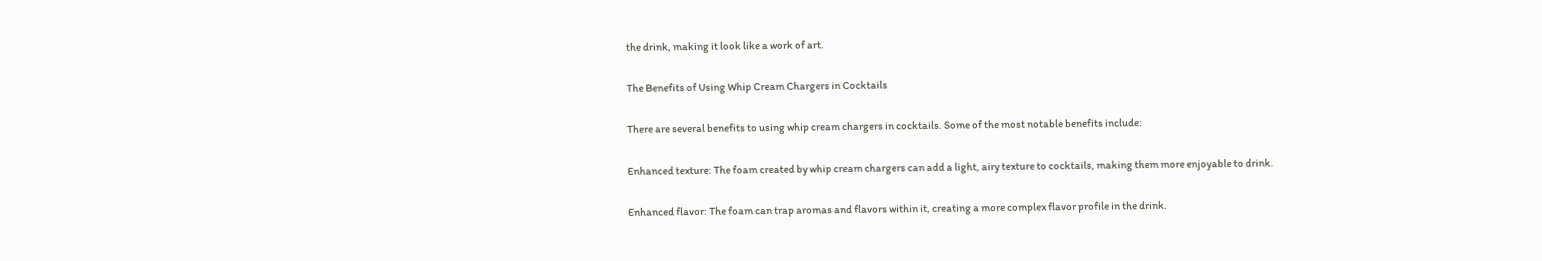the drink, making it look like a work of art.

The Benefits of Using Whip Cream Chargers in Cocktails

There are several benefits to using whip cream chargers in cocktails. Some of the most notable benefits include:

Enhanced texture: The foam created by whip cream chargers can add a light, airy texture to cocktails, making them more enjoyable to drink.

Enhanced flavor: The foam can trap aromas and flavors within it, creating a more complex flavor profile in the drink.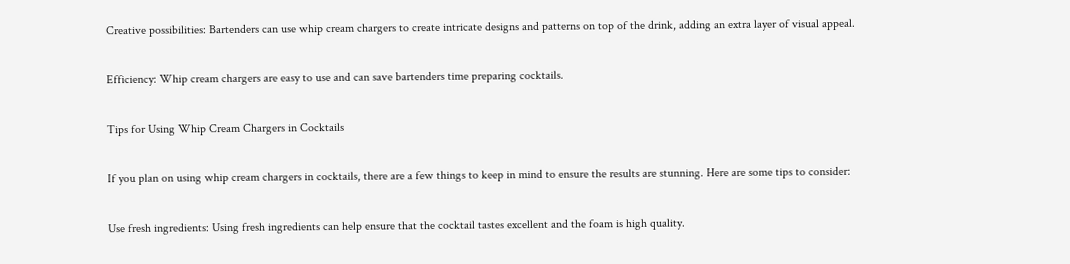Creative possibilities: Bartenders can use whip cream chargers to create intricate designs and patterns on top of the drink, adding an extra layer of visual appeal.

Efficiency: Whip cream chargers are easy to use and can save bartenders time preparing cocktails.

Tips for Using Whip Cream Chargers in Cocktails

If you plan on using whip cream chargers in cocktails, there are a few things to keep in mind to ensure the results are stunning. Here are some tips to consider:

Use fresh ingredients: Using fresh ingredients can help ensure that the cocktail tastes excellent and the foam is high quality.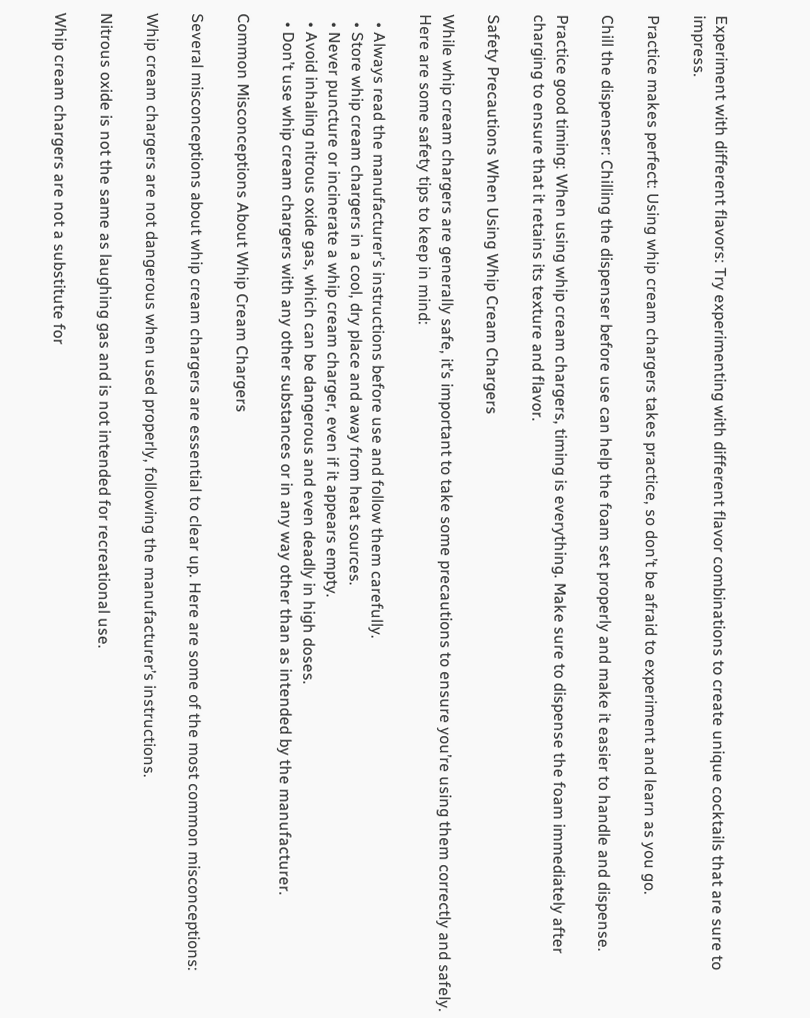Experiment with different flavors: Try experimenting with different flavor combinations to create unique cocktails that are sure to impress.

Practice makes perfect: Using whip cream chargers takes practice, so don’t be afraid to experiment and learn as you go.

Chill the dispenser: Chilling the dispenser before use can help the foam set properly and make it easier to handle and dispense.

Practice good timing: When using whip cream chargers, timing is everything. Make sure to dispense the foam immediately after charging to ensure that it retains its texture and flavor.

Safety Precautions When Using Whip Cream Chargers

While whip cream chargers are generally safe, it’s important to take some precautions to ensure you’re using them correctly and safely. Here are some safety tips to keep in mind:

  • Always read the manufacturer’s instructions before use and follow them carefully.
  • Store whip cream chargers in a cool, dry place and away from heat sources.
  • Never puncture or incinerate a whip cream charger, even if it appears empty.
  • Avoid inhaling nitrous oxide gas, which can be dangerous and even deadly in high doses.
  • Don’t use whip cream chargers with any other substances or in any way other than as intended by the manufacturer.

Common Misconceptions About Whip Cream Chargers

Several misconceptions about whip cream chargers are essential to clear up. Here are some of the most common misconceptions:

Whip cream chargers are not dangerous when used properly, following the manufacturer’s instructions.

Nitrous oxide is not the same as laughing gas and is not intended for recreational use.

Whip cream chargers are not a substitute for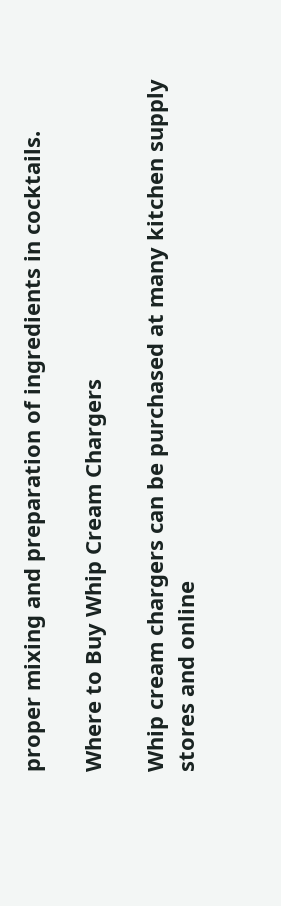proper mixing and preparation of ingredients in cocktails.

Where to Buy Whip Cream Chargers

Whip cream chargers can be purchased at many kitchen supply stores and online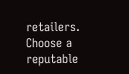retailers. Choose a reputable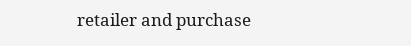retailer and purchase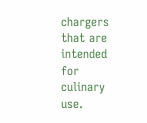chargers that are intended for culinary use.